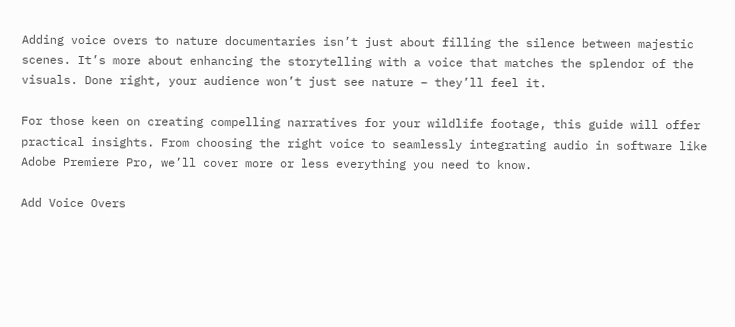Adding voice overs to nature documentaries isn’t just about filling the silence between majestic scenes. It’s more about enhancing the storytelling with a voice that matches the splendor of the visuals. Done right, your audience won’t just see nature – they’ll feel it.

For those keen on creating compelling narratives for your wildlife footage, this guide will offer practical insights. From choosing the right voice to seamlessly integrating audio in software like Adobe Premiere Pro, we’ll cover more or less everything you need to know.

Add Voice Overs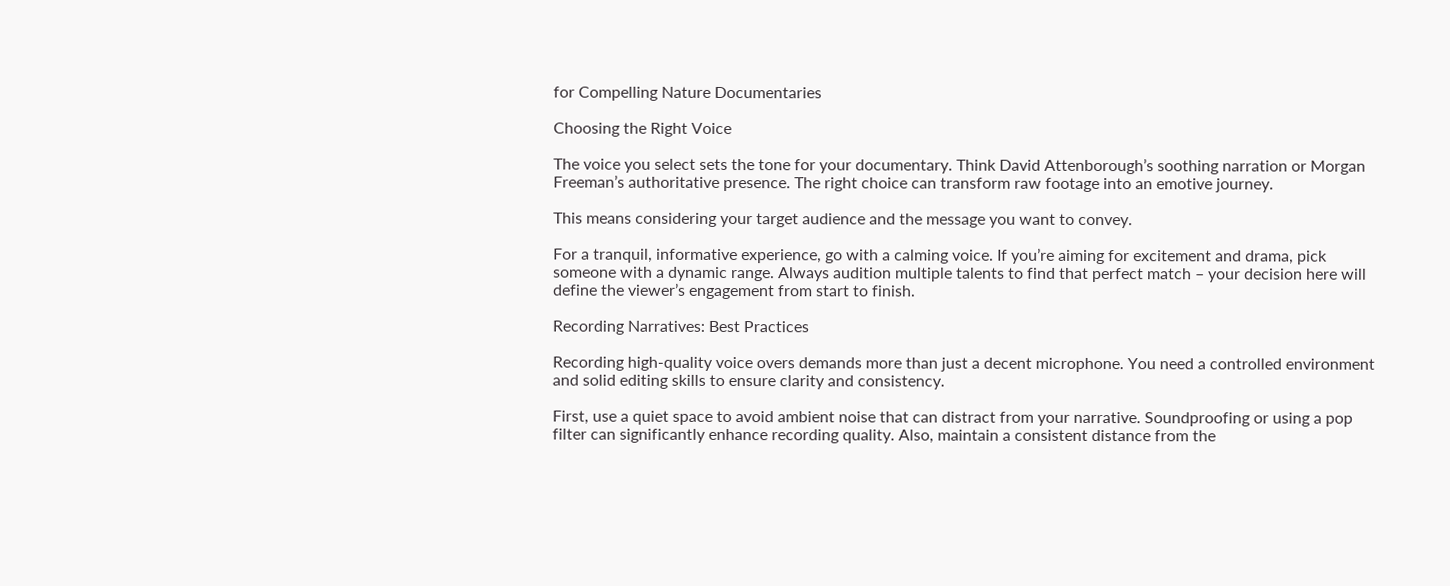for Compelling Nature Documentaries

Choosing the Right Voice

The voice you select sets the tone for your documentary. Think David Attenborough’s soothing narration or Morgan Freeman’s authoritative presence. The right choice can transform raw footage into an emotive journey.

This means considering your target audience and the message you want to convey.

For a tranquil, informative experience, go with a calming voice. If you’re aiming for excitement and drama, pick someone with a dynamic range. Always audition multiple talents to find that perfect match – your decision here will define the viewer’s engagement from start to finish.

Recording Narratives: Best Practices

Recording high-quality voice overs demands more than just a decent microphone. You need a controlled environment and solid editing skills to ensure clarity and consistency.

First, use a quiet space to avoid ambient noise that can distract from your narrative. Soundproofing or using a pop filter can significantly enhance recording quality. Also, maintain a consistent distance from the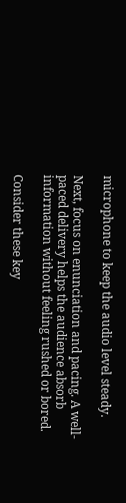microphone to keep the audio level steady.

Next, focus on enunciation and pacing. A well-paced delivery helps the audience absorb information without feeling rushed or bored.

Consider these key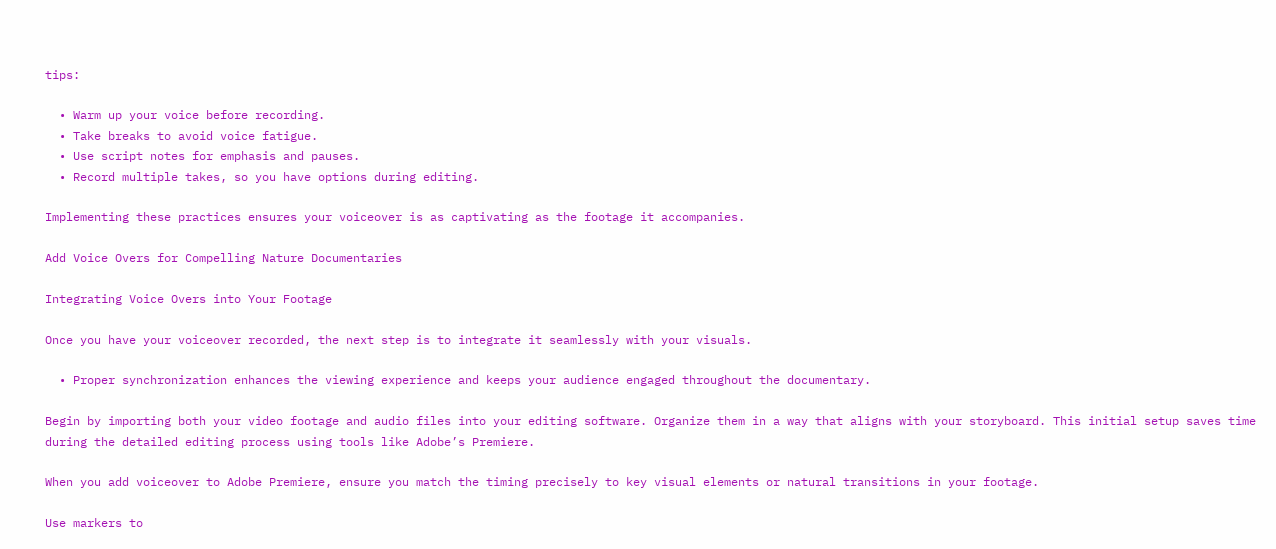tips:

  • Warm up your voice before recording.
  • Take breaks to avoid voice fatigue.
  • Use script notes for emphasis and pauses.
  • Record multiple takes, so you have options during editing.

Implementing these practices ensures your voiceover is as captivating as the footage it accompanies.

Add Voice Overs for Compelling Nature Documentaries

Integrating Voice Overs into Your Footage

Once you have your voiceover recorded, the next step is to integrate it seamlessly with your visuals.

  • Proper synchronization enhances the viewing experience and keeps your audience engaged throughout the documentary.

Begin by importing both your video footage and audio files into your editing software. Organize them in a way that aligns with your storyboard. This initial setup saves time during the detailed editing process using tools like Adobe’s Premiere.

When you add voiceover to Adobe Premiere, ensure you match the timing precisely to key visual elements or natural transitions in your footage.

Use markers to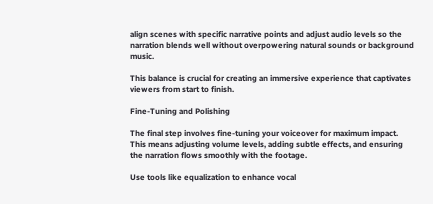align scenes with specific narrative points and adjust audio levels so the narration blends well without overpowering natural sounds or background music.

This balance is crucial for creating an immersive experience that captivates viewers from start to finish.

Fine-Tuning and Polishing

The final step involves fine-tuning your voiceover for maximum impact. This means adjusting volume levels, adding subtle effects, and ensuring the narration flows smoothly with the footage.

Use tools like equalization to enhance vocal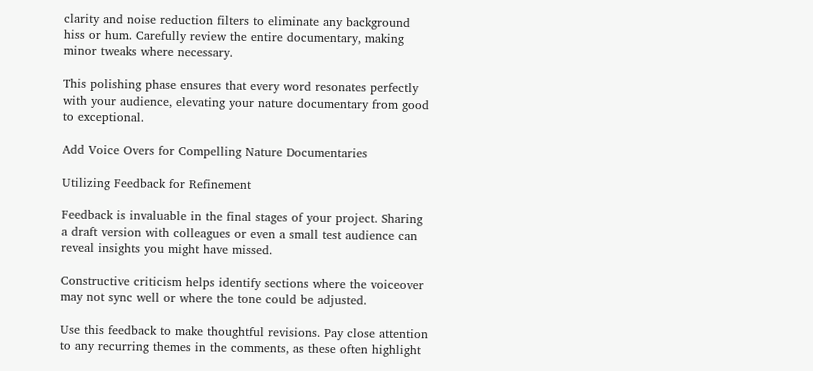clarity and noise reduction filters to eliminate any background hiss or hum. Carefully review the entire documentary, making minor tweaks where necessary.

This polishing phase ensures that every word resonates perfectly with your audience, elevating your nature documentary from good to exceptional.

Add Voice Overs for Compelling Nature Documentaries

Utilizing Feedback for Refinement

Feedback is invaluable in the final stages of your project. Sharing a draft version with colleagues or even a small test audience can reveal insights you might have missed.

Constructive criticism helps identify sections where the voiceover may not sync well or where the tone could be adjusted.

Use this feedback to make thoughtful revisions. Pay close attention to any recurring themes in the comments, as these often highlight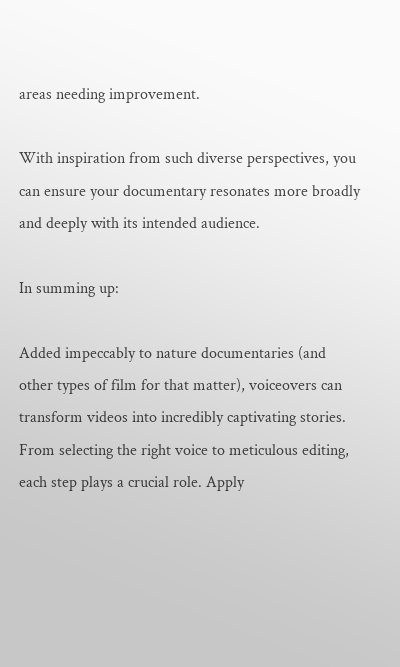areas needing improvement.

With inspiration from such diverse perspectives, you can ensure your documentary resonates more broadly and deeply with its intended audience.

In summing up:

Added impeccably to nature documentaries (and other types of film for that matter), voiceovers can transform videos into incredibly captivating stories. From selecting the right voice to meticulous editing, each step plays a crucial role. Apply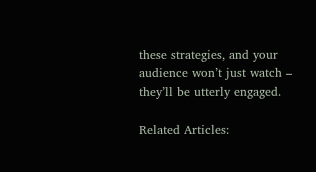these strategies, and your audience won’t just watch – they’ll be utterly engaged.

Related Articles: